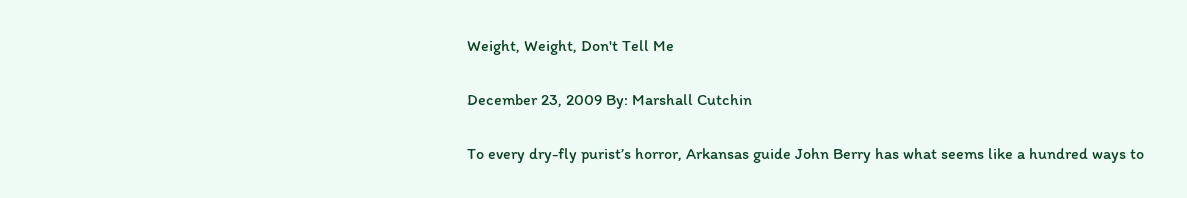Weight, Weight, Don't Tell Me

December 23, 2009 By: Marshall Cutchin

To every dry-fly purist’s horror, Arkansas guide John Berry has what seems like a hundred ways to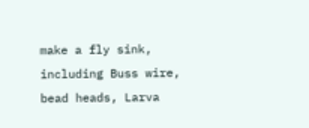make a fly sink, including Buss wire, bead heads, Larva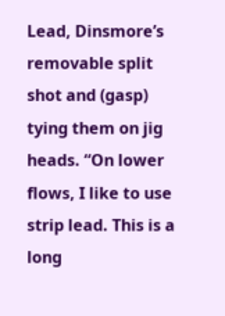Lead, Dinsmore’s removable split shot and (gasp) tying them on jig heads. “On lower flows, I like to use strip lead. This is a long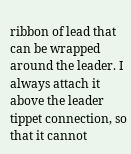ribbon of lead that can be wrapped around the leader. I always attach it above the leader tippet connection, so that it cannot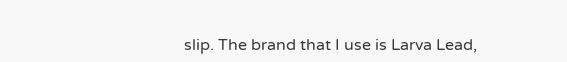slip. The brand that I use is Larva Lead,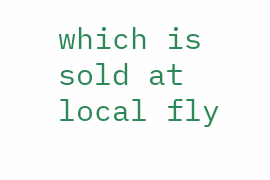which is sold at local fly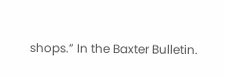shops.” In the Baxter Bulletin.